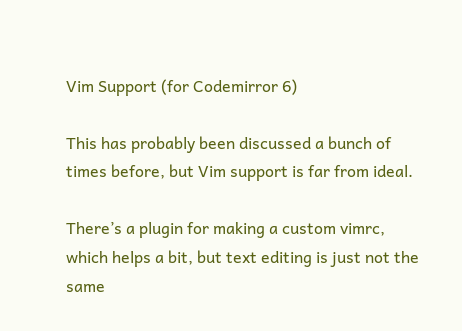Vim Support (for Codemirror 6)

This has probably been discussed a bunch of times before, but Vim support is far from ideal.

There’s a plugin for making a custom vimrc, which helps a bit, but text editing is just not the same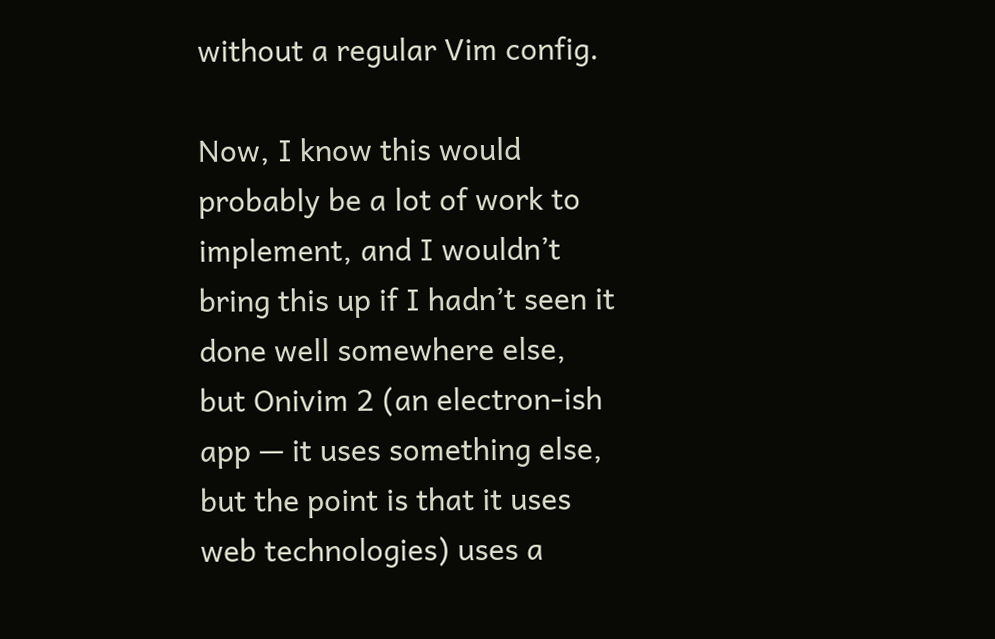without a regular Vim config.

Now, I know this would probably be a lot of work to implement, and I wouldn’t bring this up if I hadn’t seen it done well somewhere else, but Onivim 2 (an electron-ish app — it uses something else, but the point is that it uses web technologies) uses a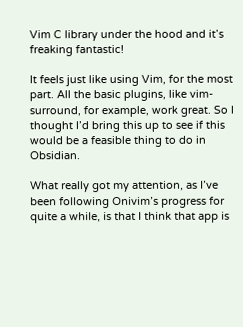Vim C library under the hood and it’s freaking fantastic!

It feels just like using Vim, for the most part. All the basic plugins, like vim-surround, for example, work great. So I thought I’d bring this up to see if this would be a feasible thing to do in Obsidian.

What really got my attention, as I’ve been following Onivim’s progress for quite a while, is that I think that app is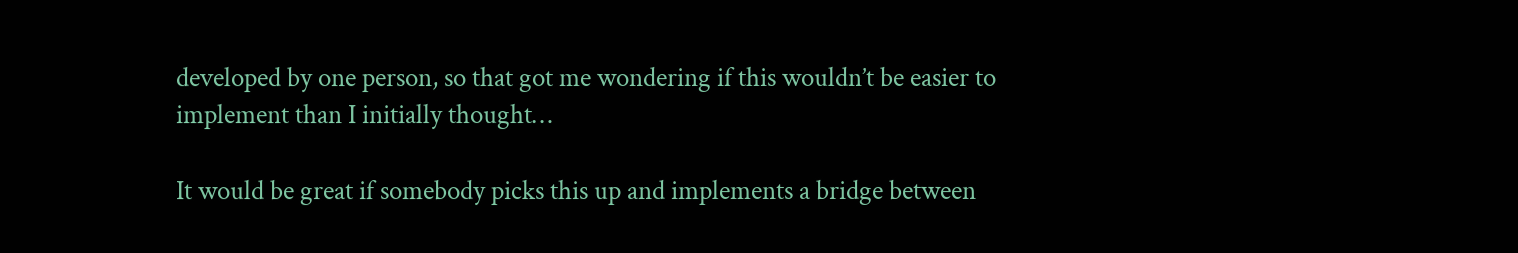developed by one person, so that got me wondering if this wouldn’t be easier to implement than I initially thought…

It would be great if somebody picks this up and implements a bridge between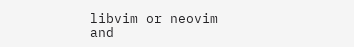libvim or neovim and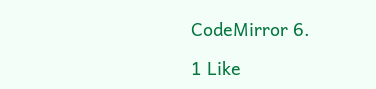CodeMirror 6.

1 Like